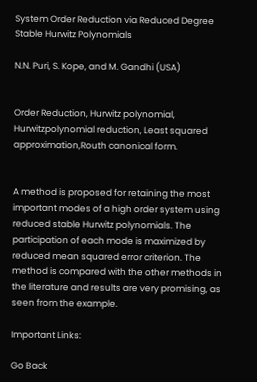System Order Reduction via Reduced Degree Stable Hurwitz Polynomials

N.N. Puri, S. Kope, and M. Gandhi (USA)


Order Reduction, Hurwitz polynomial, Hurwitzpolynomial reduction, Least squared approximation,Routh canonical form.


A method is proposed for retaining the most important modes of a high order system using reduced stable Hurwitz polynomials. The participation of each mode is maximized by reduced mean squared error criterion. The method is compared with the other methods in the literature and results are very promising, as seen from the example.

Important Links:

Go Back